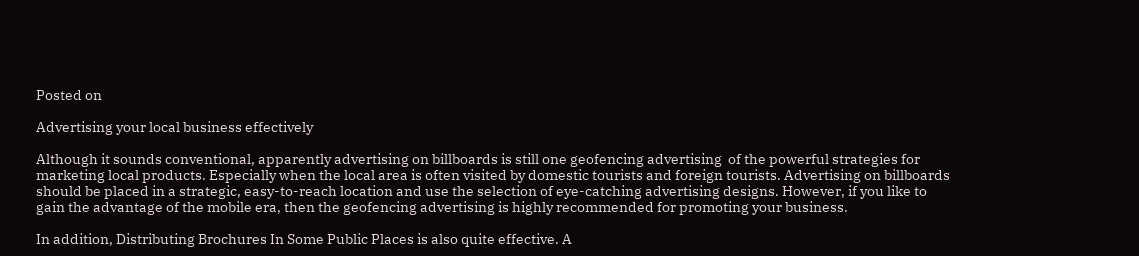Posted on

Advertising your local business effectively

Although it sounds conventional, apparently advertising on billboards is still one geofencing advertising  of the powerful strategies for marketing local products. Especially when the local area is often visited by domestic tourists and foreign tourists. Advertising on billboards should be placed in a strategic, easy-to-reach location and use the selection of eye-catching advertising designs. However, if you like to gain the advantage of the mobile era, then the geofencing advertising is highly recommended for promoting your business.

In addition, Distributing Brochures In Some Public Places is also quite effective. A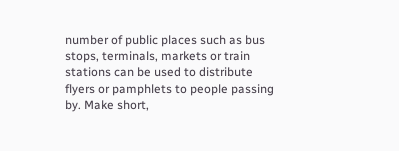number of public places such as bus stops, terminals, markets or train stations can be used to distribute flyers or pamphlets to people passing by. Make short,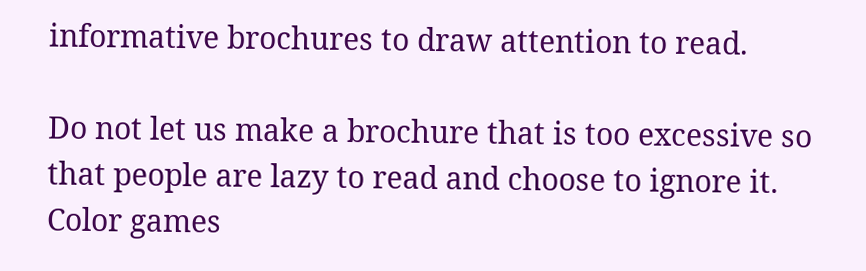informative brochures to draw attention to read.

Do not let us make a brochure that is too excessive so that people are lazy to read and choose to ignore it. Color games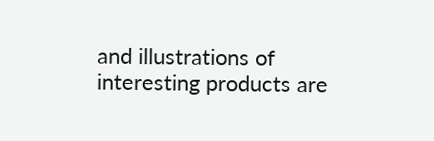and illustrations of interesting products are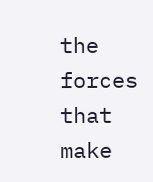the forces that make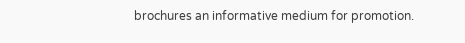brochures an informative medium for promotion.